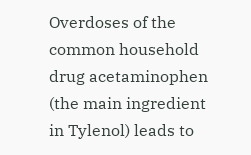Overdoses of the common household drug acetaminophen (the main ingredient in Tylenol) leads to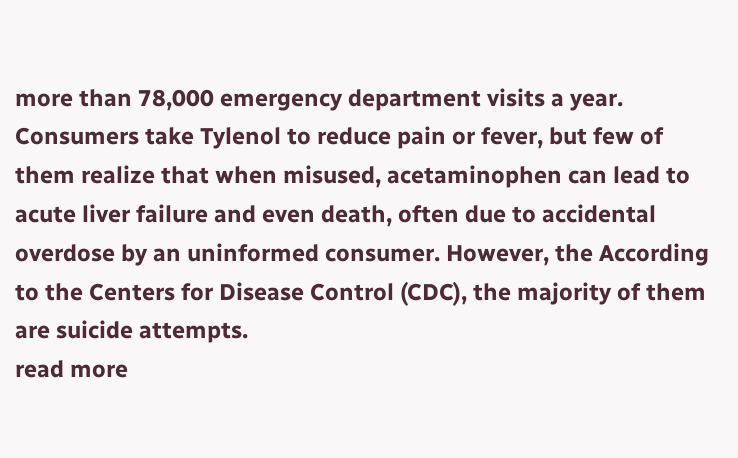more than 78,000 emergency department visits a year. Consumers take Tylenol to reduce pain or fever, but few of them realize that when misused, acetaminophen can lead to acute liver failure and even death, often due to accidental overdose by an uninformed consumer. However, the According to the Centers for Disease Control (CDC), the majority of them are suicide attempts.
read more